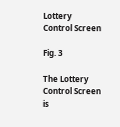Lottery Control Screen

Fig. 3

The Lottery Control Screen is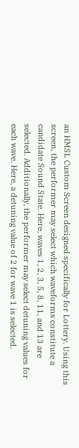an HMSL Custom Screen designed specifically for Lottery. Using this screen, the performer may select which waveforms constitute a candidate Sound State. Here, waves 1, 2, 3, 5, 8, 11, and 13 are selected. Additionally, the performer may select detuning values for each wave. Here, a detuning value of 2 for wave 1 is selected.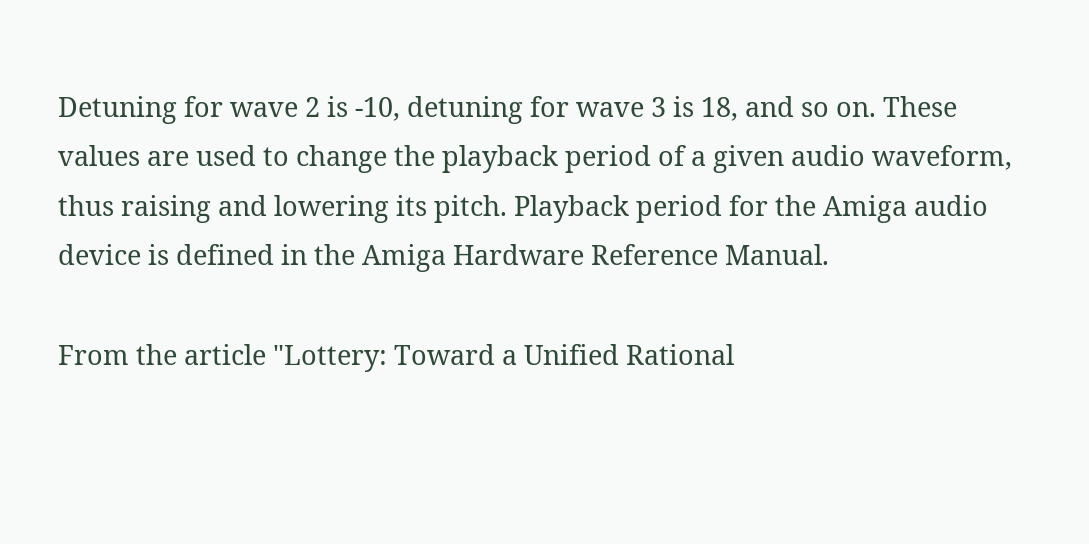Detuning for wave 2 is -10, detuning for wave 3 is 18, and so on. These values are used to change the playback period of a given audio waveform, thus raising and lowering its pitch. Playback period for the Amiga audio device is defined in the Amiga Hardware Reference Manual.

From the article "Lottery: Toward a Unified Rational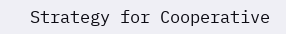Strategy for Cooperative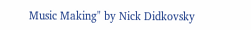Music Making" by Nick Didkovsky